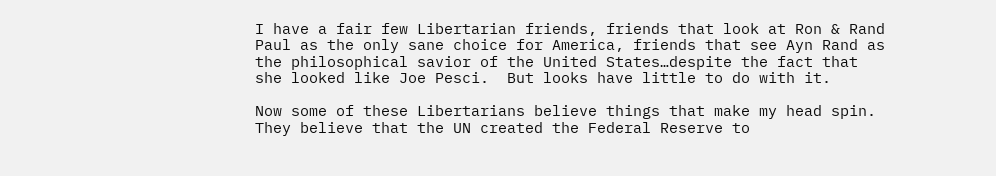I have a fair few Libertarian friends, friends that look at Ron & Rand Paul as the only sane choice for America, friends that see Ayn Rand as the philosophical savior of the United States…despite the fact that she looked like Joe Pesci.  But looks have little to do with it.

Now some of these Libertarians believe things that make my head spin.  They believe that the UN created the Federal Reserve to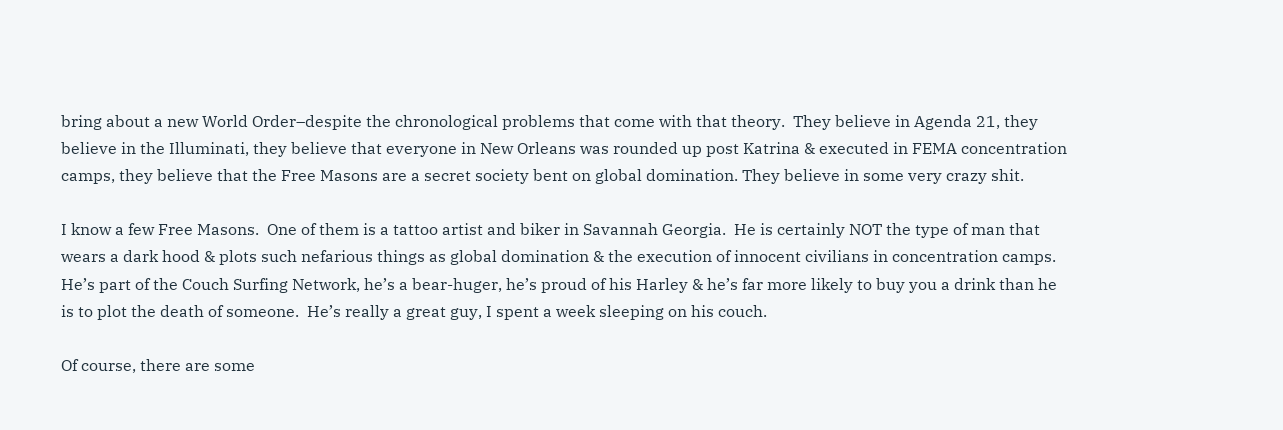bring about a new World Order–despite the chronological problems that come with that theory.  They believe in Agenda 21, they believe in the Illuminati, they believe that everyone in New Orleans was rounded up post Katrina & executed in FEMA concentration camps, they believe that the Free Masons are a secret society bent on global domination. They believe in some very crazy shit.

I know a few Free Masons.  One of them is a tattoo artist and biker in Savannah Georgia.  He is certainly NOT the type of man that wears a dark hood & plots such nefarious things as global domination & the execution of innocent civilians in concentration camps.  He’s part of the Couch Surfing Network, he’s a bear-huger, he’s proud of his Harley & he’s far more likely to buy you a drink than he is to plot the death of someone.  He’s really a great guy, I spent a week sleeping on his couch.

Of course, there are some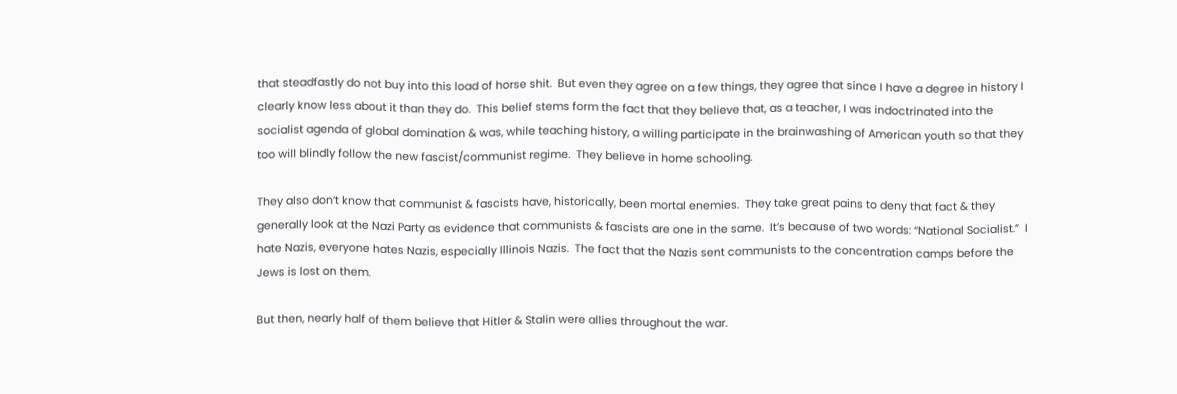that steadfastly do not buy into this load of horse shit.  But even they agree on a few things, they agree that since I have a degree in history I clearly know less about it than they do.  This belief stems form the fact that they believe that, as a teacher, I was indoctrinated into the socialist agenda of global domination & was, while teaching history, a willing participate in the brainwashing of American youth so that they too will blindly follow the new fascist/communist regime.  They believe in home schooling.

They also don’t know that communist & fascists have, historically, been mortal enemies.  They take great pains to deny that fact & they generally look at the Nazi Party as evidence that communists & fascists are one in the same.  It’s because of two words: “National Socialist.”  I hate Nazis, everyone hates Nazis, especially Illinois Nazis.  The fact that the Nazis sent communists to the concentration camps before the Jews is lost on them.

But then, nearly half of them believe that Hitler & Stalin were allies throughout the war.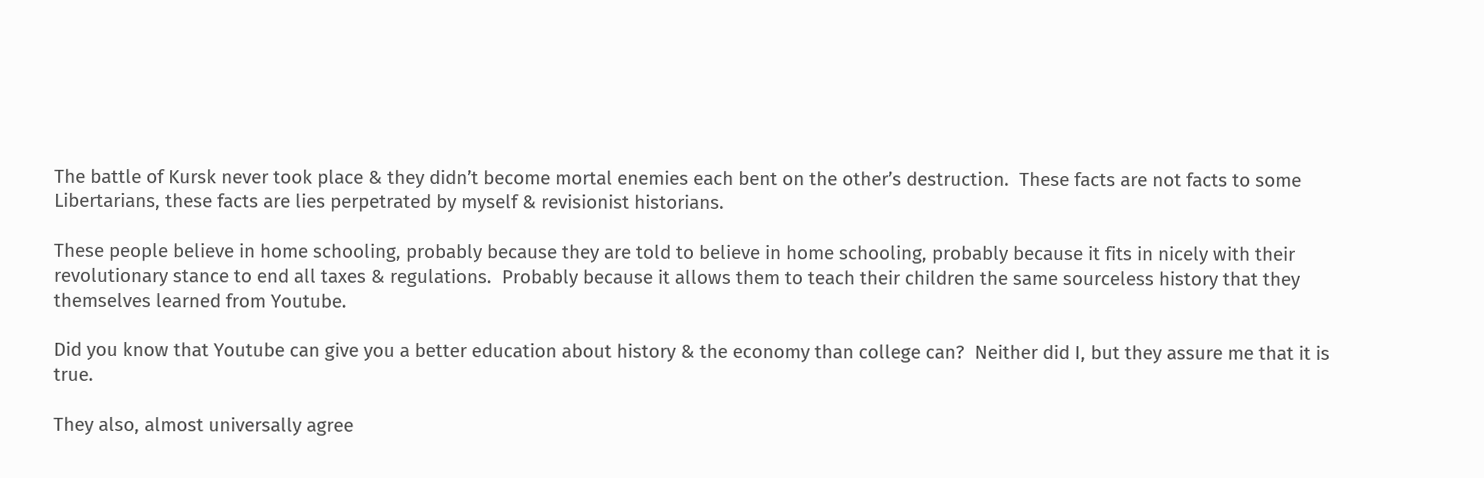The battle of Kursk never took place & they didn’t become mortal enemies each bent on the other’s destruction.  These facts are not facts to some Libertarians, these facts are lies perpetrated by myself & revisionist historians.

These people believe in home schooling, probably because they are told to believe in home schooling, probably because it fits in nicely with their revolutionary stance to end all taxes & regulations.  Probably because it allows them to teach their children the same sourceless history that they themselves learned from Youtube.

Did you know that Youtube can give you a better education about history & the economy than college can?  Neither did I, but they assure me that it is true.

They also, almost universally agree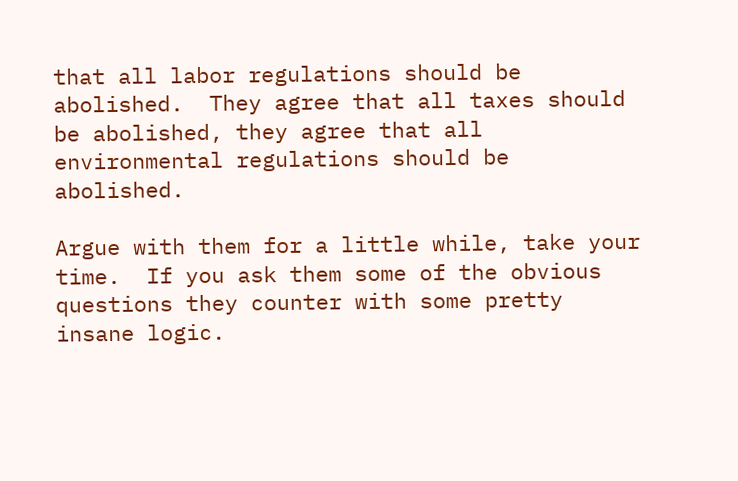that all labor regulations should be abolished.  They agree that all taxes should be abolished, they agree that all environmental regulations should be abolished.

Argue with them for a little while, take your time.  If you ask them some of the obvious questions they counter with some pretty insane logic.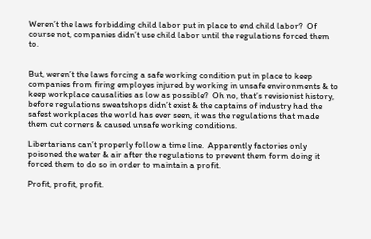Weren’t the laws forbidding child labor put in place to end child labor?  Of course not, companies didn’t use child labor until the regulations forced them to.


But, weren’t the laws forcing a safe working condition put in place to keep companies from firing employes injured by working in unsafe environments & to keep workplace causalities as low as possible?  Oh no, that’s revisionist history, before regulations sweatshops didn’t exist & the captains of industry had the safest workplaces the world has ever seen, it was the regulations that made them cut corners & caused unsafe working conditions.

Libertarians can’t properly follow a time line.  Apparently factories only poisoned the water & air after the regulations to prevent them form doing it forced them to do so in order to maintain a profit.

Profit, profit, profit.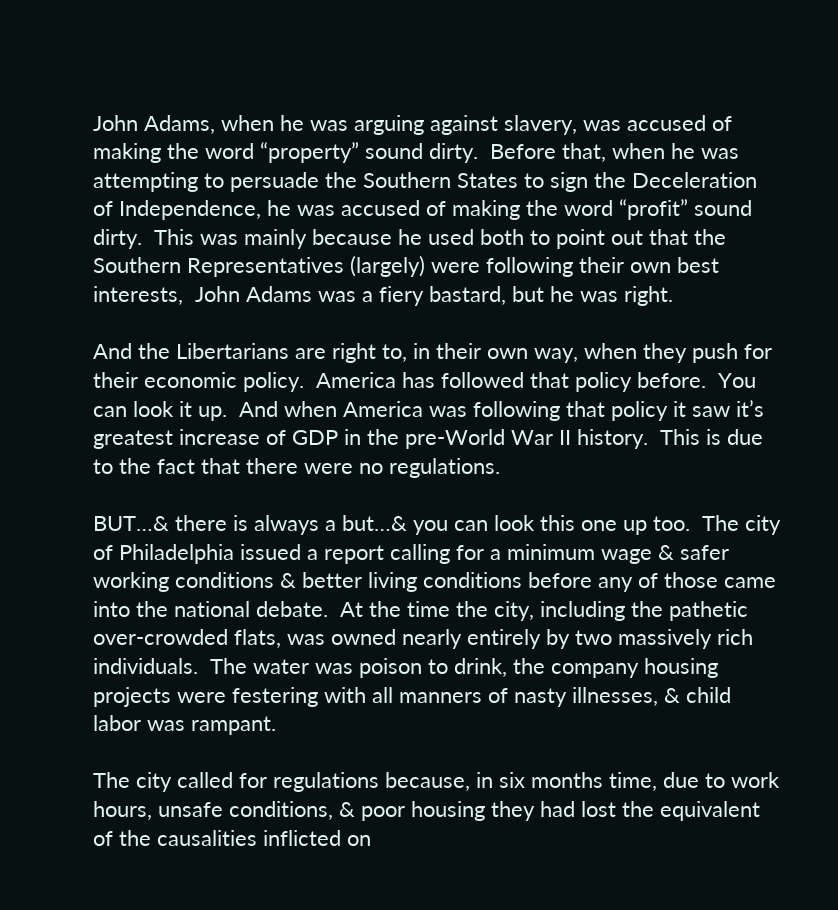John Adams, when he was arguing against slavery, was accused of making the word “property” sound dirty.  Before that, when he was attempting to persuade the Southern States to sign the Deceleration of Independence, he was accused of making the word “profit” sound dirty.  This was mainly because he used both to point out that the Southern Representatives (largely) were following their own best interests,  John Adams was a fiery bastard, but he was right.

And the Libertarians are right to, in their own way, when they push for their economic policy.  America has followed that policy before.  You can look it up.  And when America was following that policy it saw it’s greatest increase of GDP in the pre-World War II history.  This is due to the fact that there were no regulations.

BUT…& there is always a but…& you can look this one up too.  The city of Philadelphia issued a report calling for a minimum wage & safer working conditions & better living conditions before any of those came into the national debate.  At the time the city, including the pathetic over-crowded flats, was owned nearly entirely by two massively rich individuals.  The water was poison to drink, the company housing projects were festering with all manners of nasty illnesses, & child labor was rampant.

The city called for regulations because, in six months time, due to work hours, unsafe conditions, & poor housing they had lost the equivalent of the causalities inflicted on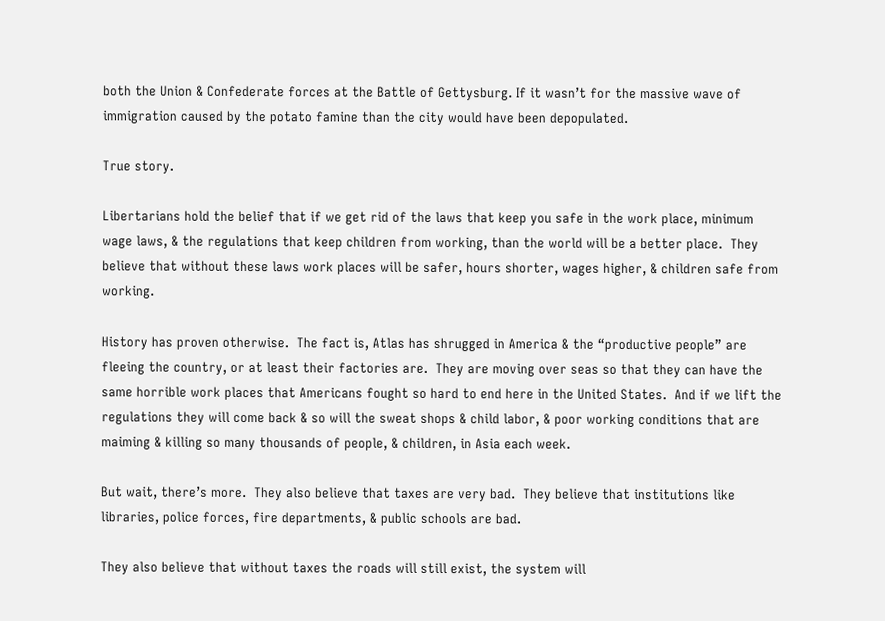both the Union & Confederate forces at the Battle of Gettysburg. If it wasn’t for the massive wave of immigration caused by the potato famine than the city would have been depopulated.

True story.

Libertarians hold the belief that if we get rid of the laws that keep you safe in the work place, minimum wage laws, & the regulations that keep children from working, than the world will be a better place.  They believe that without these laws work places will be safer, hours shorter, wages higher, & children safe from working.

History has proven otherwise.  The fact is, Atlas has shrugged in America & the “productive people” are fleeing the country, or at least their factories are.  They are moving over seas so that they can have the same horrible work places that Americans fought so hard to end here in the United States.  And if we lift the regulations they will come back & so will the sweat shops & child labor, & poor working conditions that are maiming & killing so many thousands of people, & children, in Asia each week.

But wait, there’s more.  They also believe that taxes are very bad.  They believe that institutions like libraries, police forces, fire departments, & public schools are bad.

They also believe that without taxes the roads will still exist, the system will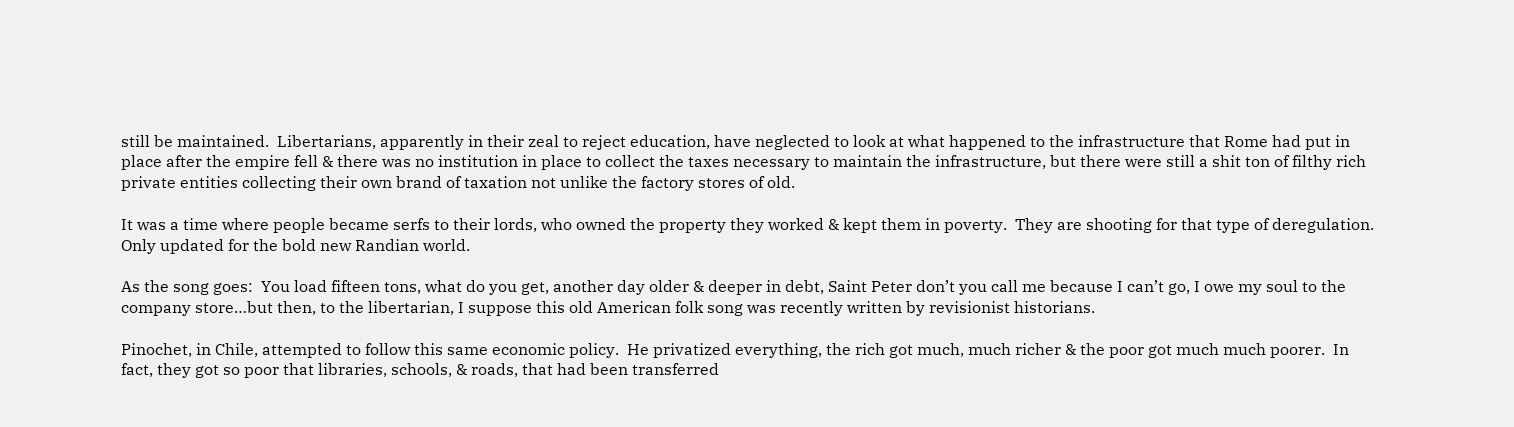still be maintained.  Libertarians, apparently in their zeal to reject education, have neglected to look at what happened to the infrastructure that Rome had put in place after the empire fell & there was no institution in place to collect the taxes necessary to maintain the infrastructure, but there were still a shit ton of filthy rich private entities collecting their own brand of taxation not unlike the factory stores of old.

It was a time where people became serfs to their lords, who owned the property they worked & kept them in poverty.  They are shooting for that type of deregulation.  Only updated for the bold new Randian world.

As the song goes:  You load fifteen tons, what do you get, another day older & deeper in debt, Saint Peter don’t you call me because I can’t go, I owe my soul to the company store…but then, to the libertarian, I suppose this old American folk song was recently written by revisionist historians.

Pinochet, in Chile, attempted to follow this same economic policy.  He privatized everything, the rich got much, much richer & the poor got much much poorer.  In fact, they got so poor that libraries, schools, & roads, that had been transferred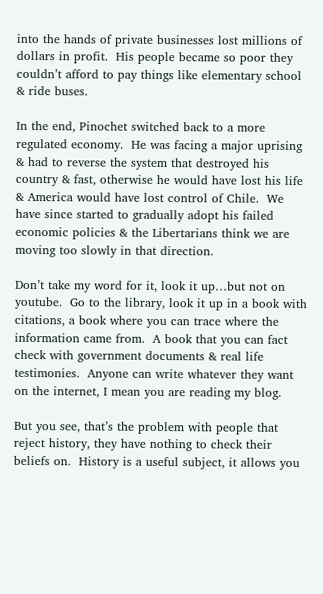into the hands of private businesses lost millions of dollars in profit.  His people became so poor they couldn’t afford to pay things like elementary school & ride buses.

In the end, Pinochet switched back to a more regulated economy.  He was facing a major uprising & had to reverse the system that destroyed his country & fast, otherwise he would have lost his life & America would have lost control of Chile.  We have since started to gradually adopt his failed economic policies & the Libertarians think we are moving too slowly in that direction.

Don’t take my word for it, look it up…but not on youtube.  Go to the library, look it up in a book with citations, a book where you can trace where the information came from.  A book that you can fact check with government documents & real life testimonies.  Anyone can write whatever they want on the internet, I mean you are reading my blog.

But you see, that’s the problem with people that reject history, they have nothing to check their beliefs on.  History is a useful subject, it allows you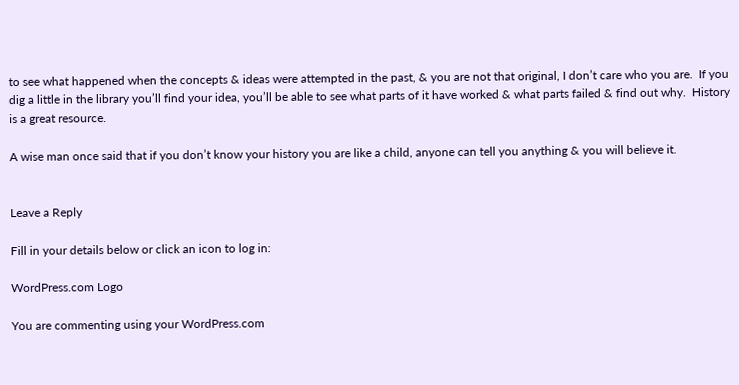to see what happened when the concepts & ideas were attempted in the past, & you are not that original, I don’t care who you are.  If you dig a little in the library you’ll find your idea, you’ll be able to see what parts of it have worked & what parts failed & find out why.  History is a great resource.

A wise man once said that if you don’t know your history you are like a child, anyone can tell you anything & you will believe it.


Leave a Reply

Fill in your details below or click an icon to log in:

WordPress.com Logo

You are commenting using your WordPress.com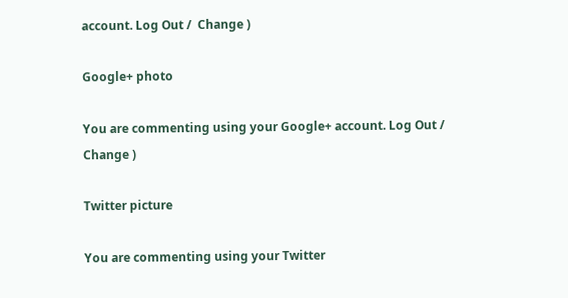account. Log Out /  Change )

Google+ photo

You are commenting using your Google+ account. Log Out /  Change )

Twitter picture

You are commenting using your Twitter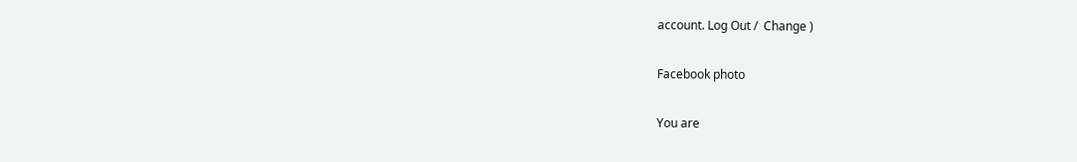account. Log Out /  Change )

Facebook photo

You are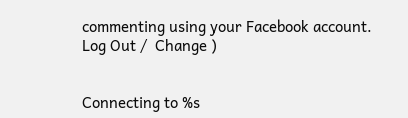commenting using your Facebook account. Log Out /  Change )


Connecting to %s